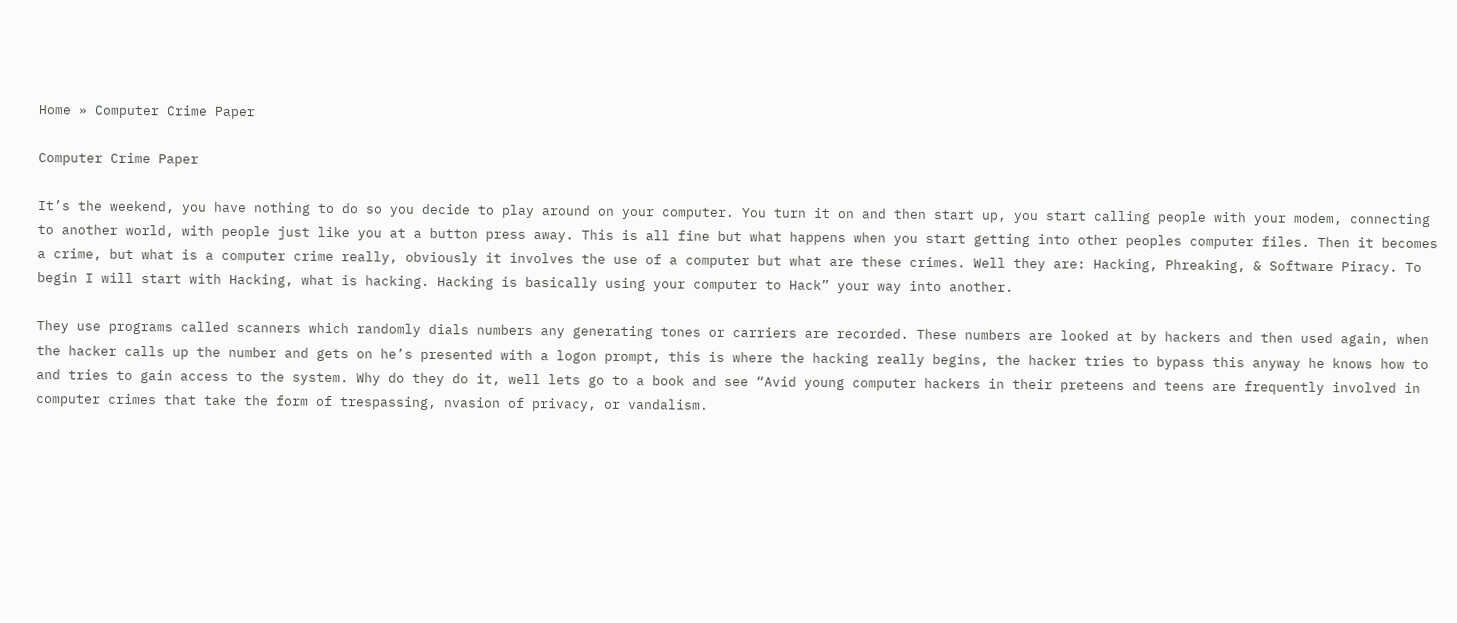Home » Computer Crime Paper

Computer Crime Paper

It’s the weekend, you have nothing to do so you decide to play around on your computer. You turn it on and then start up, you start calling people with your modem, connecting to another world, with people just like you at a button press away. This is all fine but what happens when you start getting into other peoples computer files. Then it becomes a crime, but what is a computer crime really, obviously it involves the use of a computer but what are these crimes. Well they are: Hacking, Phreaking, & Software Piracy. To begin I will start with Hacking, what is hacking. Hacking is basically using your computer to Hack” your way into another.

They use programs called scanners which randomly dials numbers any generating tones or carriers are recorded. These numbers are looked at by hackers and then used again, when the hacker calls up the number and gets on he’s presented with a logon prompt, this is where the hacking really begins, the hacker tries to bypass this anyway he knows how to and tries to gain access to the system. Why do they do it, well lets go to a book and see “Avid young computer hackers in their preteens and teens are frequently involved in computer crimes that take the form of trespassing, nvasion of privacy, or vandalism.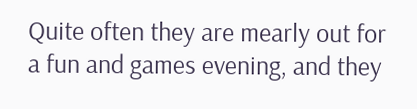Quite often they are mearly out for a fun and games evening, and they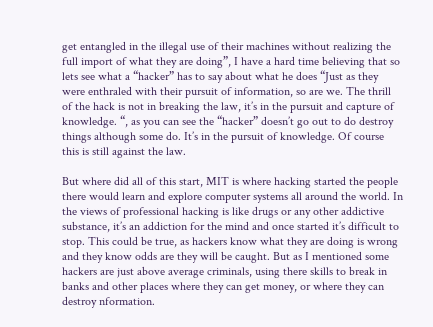get entangled in the illegal use of their machines without realizing the full import of what they are doing”, I have a hard time believing that so lets see what a “hacker” has to say about what he does “Just as they were enthraled with their pursuit of information, so are we. The thrill of the hack is not in breaking the law, it’s in the pursuit and capture of knowledge. “, as you can see the “hacker” doesn’t go out to do destroy things although some do. It’s in the pursuit of knowledge. Of course this is still against the law.

But where did all of this start, MIT is where hacking started the people there would learn and explore computer systems all around the world. In the views of professional hacking is like drugs or any other addictive substance, it’s an addiction for the mind and once started it’s difficult to stop. This could be true, as hackers know what they are doing is wrong and they know odds are they will be caught. But as I mentioned some hackers are just above average criminals, using there skills to break in banks and other places where they can get money, or where they can destroy nformation.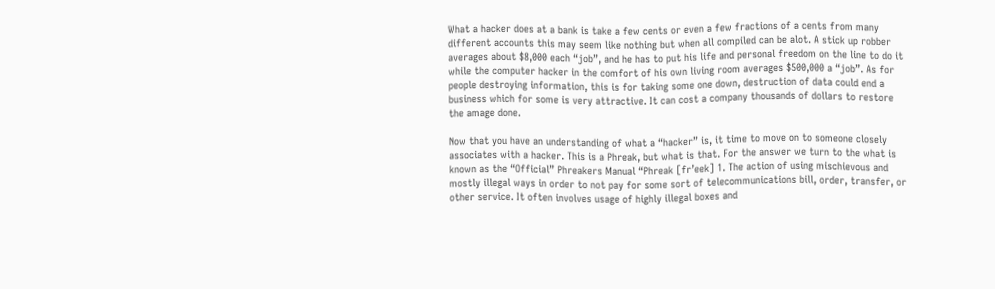What a hacker does at a bank is take a few cents or even a few fractions of a cents from many different accounts this may seem like nothing but when all compiled can be alot. A stick up robber averages about $8,000 each “job”, and he has to put his life and personal freedom on the line to do it while the computer hacker in the comfort of his own living room averages $500,000 a “job”. As for people destroying information, this is for taking some one down, destruction of data could end a business which for some is very attractive. It can cost a company thousands of dollars to restore the amage done.

Now that you have an understanding of what a “hacker” is, it time to move on to someone closely associates with a hacker. This is a Phreak, but what is that. For the answer we turn to the what is known as the “Official” Phreakers Manual “Phreak [fr’eek] 1. The action of using mischievous and mostly illegal ways in order to not pay for some sort of telecommunications bill, order, transfer, or other service. It often involves usage of highly illegal boxes and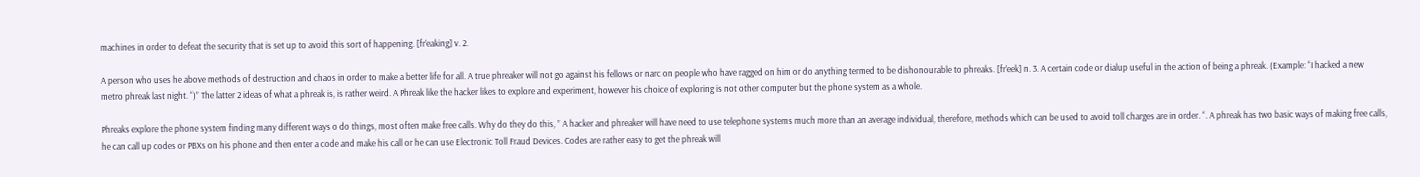machines in order to defeat the security that is set up to avoid this sort of happening. [fr’eaking] v. 2.

A person who uses he above methods of destruction and chaos in order to make a better life for all. A true phreaker will not go against his fellows or narc on people who have ragged on him or do anything termed to be dishonourable to phreaks. [fr’eek] n. 3. A certain code or dialup useful in the action of being a phreak. (Example: “I hacked a new metro phreak last night. “)” The latter 2 ideas of what a phreak is, is rather weird. A Phreak like the hacker likes to explore and experiment, however his choice of exploring is not other computer but the phone system as a whole.

Phreaks explore the phone system finding many different ways o do things, most often make free calls. Why do they do this, ” A hacker and phreaker will have need to use telephone systems much more than an average individual, therefore, methods which can be used to avoid toll charges are in order. “. A phreak has two basic ways of making free calls, he can call up codes or PBXs on his phone and then enter a code and make his call or he can use Electronic Toll Fraud Devices. Codes are rather easy to get the phreak will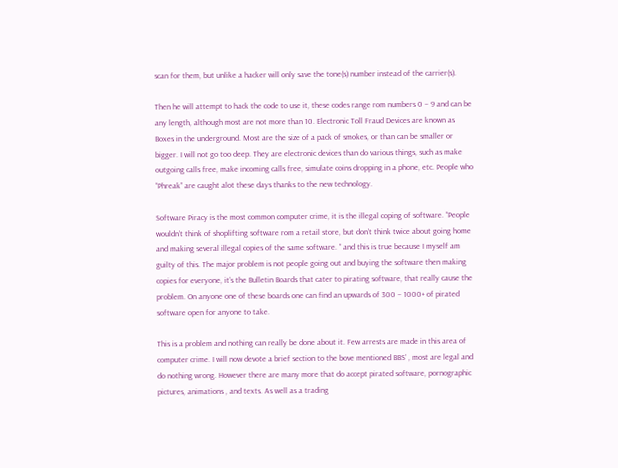scan for them, but unlike a hacker will only save the tone(s) number instead of the carrier(s).

Then he will attempt to hack the code to use it, these codes range rom numbers 0 – 9 and can be any length, although most are not more than 10. Electronic Toll Fraud Devices are known as Boxes in the underground. Most are the size of a pack of smokes, or than can be smaller or bigger. I will not go too deep. They are electronic devices than do various things, such as make outgoing calls free, make incoming calls free, simulate coins dropping in a phone, etc. People who “Phreak” are caught alot these days thanks to the new technology.

Software Piracy is the most common computer crime, it is the illegal coping of software. “People wouldn’t think of shoplifting software rom a retail store, but don’t think twice about going home and making several illegal copies of the same software. ” and this is true because I myself am guilty of this. The major problem is not people going out and buying the software then making copies for everyone, it’s the Bulletin Boards that cater to pirating software, that really cause the problem. On anyone one of these boards one can find an upwards of 300 – 1000+ of pirated software open for anyone to take.

This is a problem and nothing can really be done about it. Few arrests are made in this area of computer crime. I will now devote a brief section to the bove mentioned BBS’ , most are legal and do nothing wrong. However there are many more that do accept pirated software, pornographic pictures, animations , and texts. As well as a trading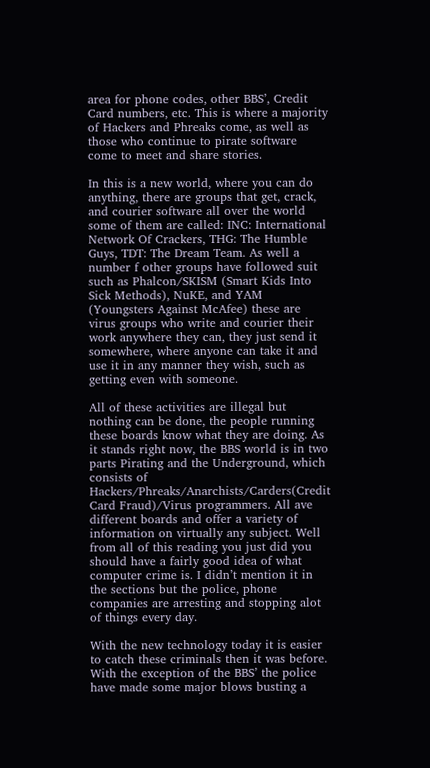area for phone codes, other BBS’, Credit Card numbers, etc. This is where a majority of Hackers and Phreaks come, as well as those who continue to pirate software come to meet and share stories.

In this is a new world, where you can do anything, there are groups that get, crack, and courier software all over the world some of them are called: INC: International Network Of Crackers, THG: The Humble Guys, TDT: The Dream Team. As well a number f other groups have followed suit such as Phalcon/SKISM (Smart Kids Into Sick Methods), NuKE, and YAM (Youngsters Against McAfee) these are virus groups who write and courier their work anywhere they can, they just send it somewhere, where anyone can take it and use it in any manner they wish, such as getting even with someone.

All of these activities are illegal but nothing can be done, the people running these boards know what they are doing. As it stands right now, the BBS world is in two parts Pirating and the Underground, which consists of Hackers/Phreaks/Anarchists/Carders(Credit Card Fraud)/Virus programmers. All ave different boards and offer a variety of information on virtually any subject. Well from all of this reading you just did you should have a fairly good idea of what computer crime is. I didn’t mention it in the sections but the police, phone companies are arresting and stopping alot of things every day.

With the new technology today it is easier to catch these criminals then it was before. With the exception of the BBS’ the police have made some major blows busting a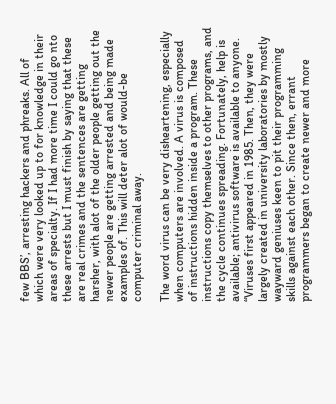few BBS’, arresting hackers and phreaks. All of which were very looked up to for knowledge in their areas of specialty. If I had more time I could go nto these arrests but I must finish by saying that these are real crimes and the sentences are getting harsher, with alot of the older people getting out the newer people are getting arrested and being made examples of. This will deter alot of would-be computer criminal away.

The word virus can be very disheartening, especially when computers are involved. A virus is composed of instructions hidden inside a program. These instructions copy themselves to other programs, and the cycle continues spreading. Fortunately, help is available; antivirus software is available to anyone. “Viruses first appeared in 1985. Then, they were largely created in university laboratories by mostly wayward geniuses keen to pit their programming skills against each other. Since then, errant programmers began to create newer and more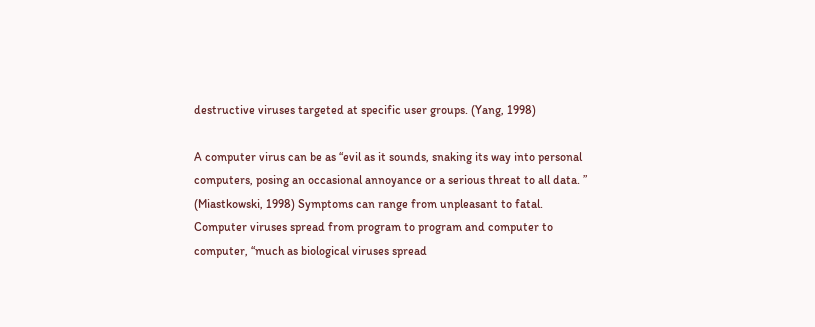destructive viruses targeted at specific user groups. (Yang, 1998)

A computer virus can be as “evil as it sounds, snaking its way into personal computers, posing an occasional annoyance or a serious threat to all data. ” (Miastkowski, 1998) Symptoms can range from unpleasant to fatal. Computer viruses spread from program to program and computer to computer, “much as biological viruses spread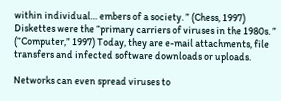within individual… embers of a society. ” (Chess, 1997) Diskettes were the “primary carriers of viruses in the 1980s. ” (“Computer,” 1997) Today, they are e-mail attachments, file transfers and infected software downloads or uploads.

Networks can even spread viruses to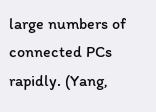large numbers of connected PCs rapidly. (Yang,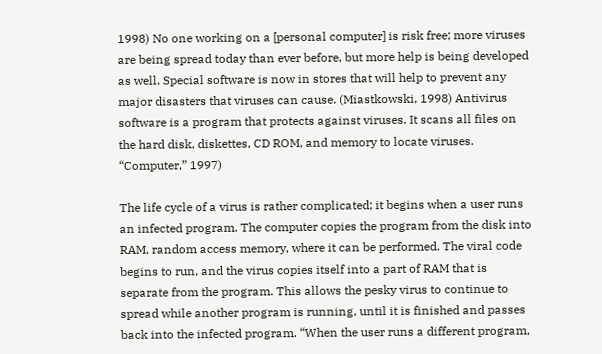1998) No one working on a [personal computer] is risk free; more viruses are being spread today than ever before, but more help is being developed as well. Special software is now in stores that will help to prevent any major disasters that viruses can cause. (Miastkowski, 1998) Antivirus software is a program that protects against viruses. It scans all files on the hard disk, diskettes, CD ROM, and memory to locate viruses. “Computer,” 1997)

The life cycle of a virus is rather complicated; it begins when a user runs an infected program. The computer copies the program from the disk into RAM, random access memory, where it can be performed. The viral code begins to run, and the virus copies itself into a part of RAM that is separate from the program. This allows the pesky virus to continue to spread while another program is running, until it is finished and passes back into the infected program. “When the user runs a different program,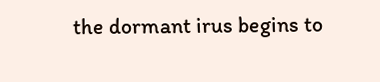the dormant irus begins to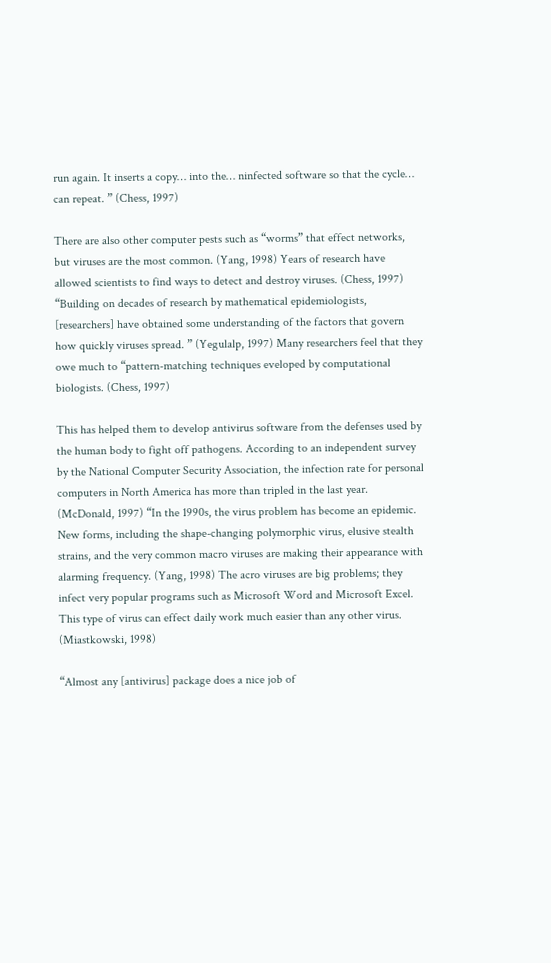run again. It inserts a copy… into the… ninfected software so that the cycle… can repeat. ” (Chess, 1997)

There are also other computer pests such as “worms” that effect networks, but viruses are the most common. (Yang, 1998) Years of research have allowed scientists to find ways to detect and destroy viruses. (Chess, 1997) “Building on decades of research by mathematical epidemiologists, [researchers] have obtained some understanding of the factors that govern how quickly viruses spread. ” (Yegulalp, 1997) Many researchers feel that they owe much to “pattern-matching techniques eveloped by computational biologists. (Chess, 1997)

This has helped them to develop antivirus software from the defenses used by the human body to fight off pathogens. According to an independent survey by the National Computer Security Association, the infection rate for personal computers in North America has more than tripled in the last year. (McDonald, 1997) “In the 1990s, the virus problem has become an epidemic. New forms, including the shape-changing polymorphic virus, elusive stealth strains, and the very common macro viruses are making their appearance with alarming frequency. (Yang, 1998) The acro viruses are big problems; they infect very popular programs such as Microsoft Word and Microsoft Excel. This type of virus can effect daily work much easier than any other virus. (Miastkowski, 1998)

“Almost any [antivirus] package does a nice job of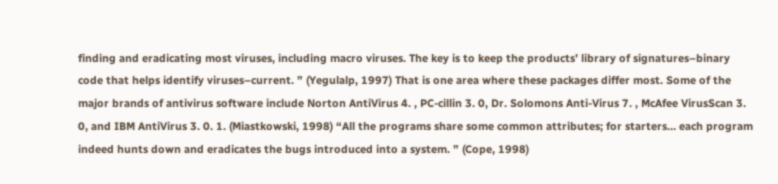finding and eradicating most viruses, including macro viruses. The key is to keep the products’ library of signatures–binary code that helps identify viruses–current. ” (Yegulalp, 1997) That is one area where these packages differ most. Some of the major brands of antivirus software include Norton AntiVirus 4. , PC-cillin 3. 0, Dr. Solomons Anti-Virus 7. , McAfee VirusScan 3. 0, and IBM AntiVirus 3. 0. 1. (Miastkowski, 1998) “All the programs share some common attributes; for starters… each program indeed hunts down and eradicates the bugs introduced into a system. ” (Cope, 1998)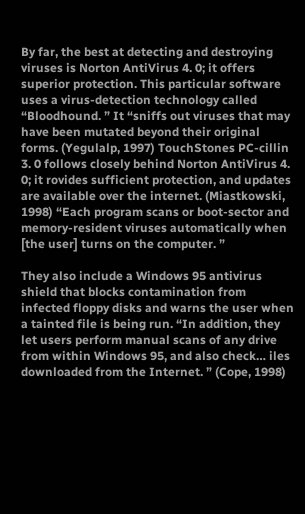By far, the best at detecting and destroying viruses is Norton AntiVirus 4. 0; it offers superior protection. This particular software uses a virus-detection technology called “Bloodhound. ” It “sniffs out viruses that may have been mutated beyond their original forms. (Yegulalp, 1997) TouchStones PC-cillin 3. 0 follows closely behind Norton AntiVirus 4. 0; it rovides sufficient protection, and updates are available over the internet. (Miastkowski, 1998) “Each program scans or boot-sector and memory-resident viruses automatically when [the user] turns on the computer. ”

They also include a Windows 95 antivirus shield that blocks contamination from infected floppy disks and warns the user when a tainted file is being run. “In addition, they let users perform manual scans of any drive from within Windows 95, and also check… iles downloaded from the Internet. ” (Cope, 1998)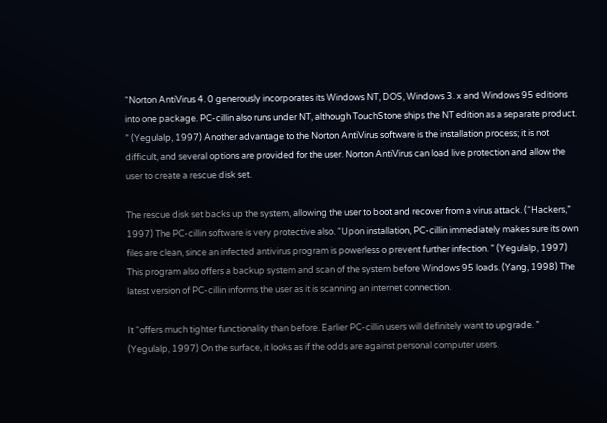“Norton AntiVirus 4. 0 generously incorporates its Windows NT, DOS, Windows 3. x and Windows 95 editions into one package. PC-cillin also runs under NT, although TouchStone ships the NT edition as a separate product. ” (Yegulalp, 1997) Another advantage to the Norton AntiVirus software is the installation process; it is not difficult, and several options are provided for the user. Norton AntiVirus can load live protection and allow the user to create a rescue disk set.

The rescue disk set backs up the system, allowing the user to boot and recover from a virus attack. (“Hackers,” 1997) The PC-cillin software is very protective also. “Upon installation, PC-cillin immediately makes sure its own files are clean, since an infected antivirus program is powerless o prevent further infection. ” (Yegulalp, 1997) This program also offers a backup system and scan of the system before Windows 95 loads. (Yang, 1998) The latest version of PC-cillin informs the user as it is scanning an internet connection.

It “offers much tighter functionality than before. Earlier PC-cillin users will definitely want to upgrade. ” (Yegulalp, 1997) On the surface, it looks as if the odds are against personal computer users.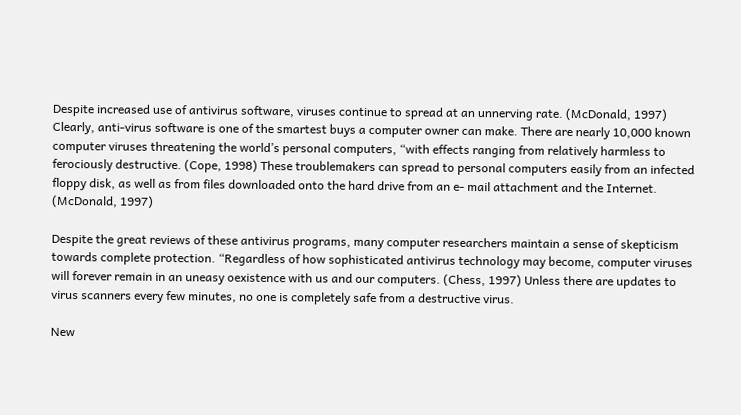Despite increased use of antivirus software, viruses continue to spread at an unnerving rate. (McDonald, 1997) Clearly, anti-virus software is one of the smartest buys a computer owner can make. There are nearly 10,000 known computer viruses threatening the world’s personal computers, “with effects ranging from relatively harmless to ferociously destructive. (Cope, 1998) These troublemakers can spread to personal computers easily from an infected floppy disk, as well as from files downloaded onto the hard drive from an e- mail attachment and the Internet. (McDonald, 1997)

Despite the great reviews of these antivirus programs, many computer researchers maintain a sense of skepticism towards complete protection. “Regardless of how sophisticated antivirus technology may become, computer viruses will forever remain in an uneasy oexistence with us and our computers. (Chess, 1997) Unless there are updates to virus scanners every few minutes, no one is completely safe from a destructive virus.

New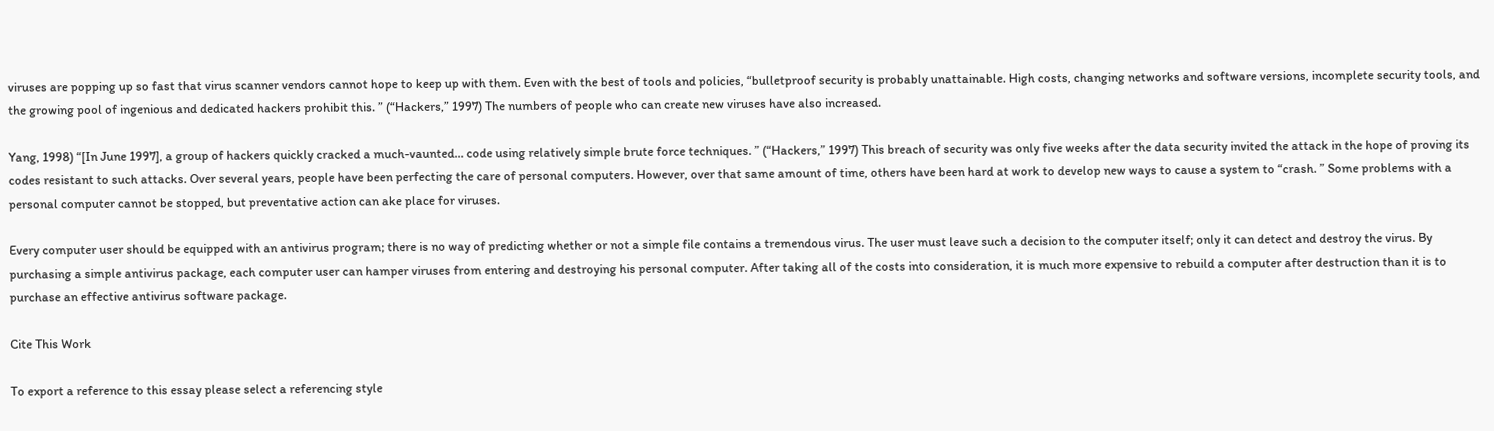viruses are popping up so fast that virus scanner vendors cannot hope to keep up with them. Even with the best of tools and policies, “bulletproof security is probably unattainable. High costs, changing networks and software versions, incomplete security tools, and the growing pool of ingenious and dedicated hackers prohibit this. ” (“Hackers,” 1997) The numbers of people who can create new viruses have also increased.

Yang, 1998) “[In June 1997], a group of hackers quickly cracked a much-vaunted… code using relatively simple brute force techniques. ” (“Hackers,” 1997) This breach of security was only five weeks after the data security invited the attack in the hope of proving its codes resistant to such attacks. Over several years, people have been perfecting the care of personal computers. However, over that same amount of time, others have been hard at work to develop new ways to cause a system to “crash. ” Some problems with a personal computer cannot be stopped, but preventative action can ake place for viruses.

Every computer user should be equipped with an antivirus program; there is no way of predicting whether or not a simple file contains a tremendous virus. The user must leave such a decision to the computer itself; only it can detect and destroy the virus. By purchasing a simple antivirus package, each computer user can hamper viruses from entering and destroying his personal computer. After taking all of the costs into consideration, it is much more expensive to rebuild a computer after destruction than it is to purchase an effective antivirus software package.

Cite This Work

To export a reference to this essay please select a referencing style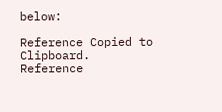below:

Reference Copied to Clipboard.
Reference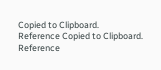Copied to Clipboard.
Reference Copied to Clipboard.
Reference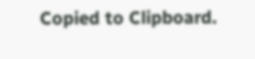Copied to Clipboard.